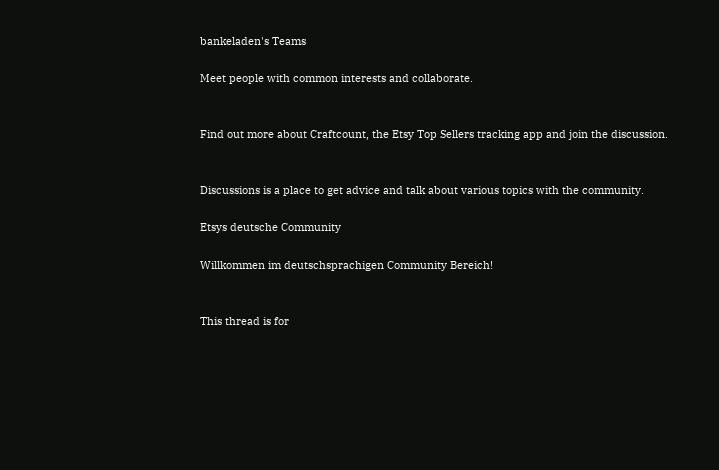bankeladen's Teams

Meet people with common interests and collaborate.


Find out more about Craftcount, the Etsy Top Sellers tracking app and join the discussion.


Discussions is a place to get advice and talk about various topics with the community.

Etsys deutsche Community

Willkommen im deutschsprachigen Community Bereich!


This thread is for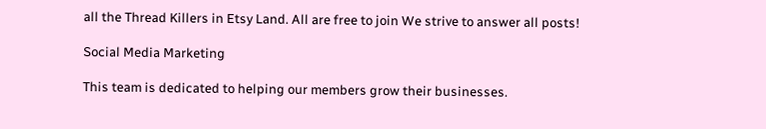all the Thread Killers in Etsy Land. All are free to join We strive to answer all posts!

Social Media Marketing

This team is dedicated to helping our members grow their businesses.